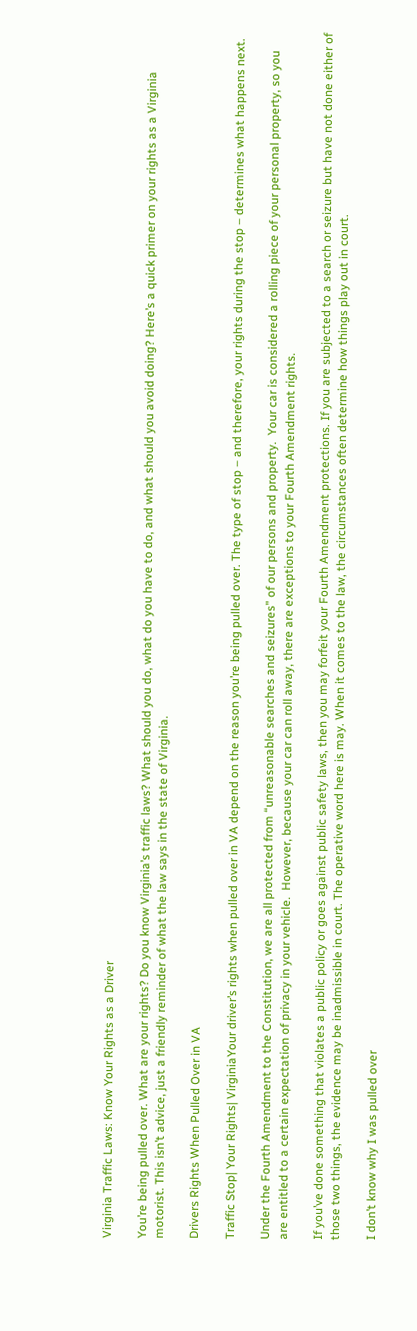Virginia Traffic Laws: Know Your Rights as a Driver

You’re being pulled over. What are your rights? Do you know Virginia’s traffic laws? What should you do, what do you have to do, and what should you avoid doing? Here’s a quick primer on your rights as a Virginia motorist. This isn’t advice, just a friendly reminder of what the law says in the state of Virginia.

Drivers Rights When Pulled Over in VA

Traffic Stop| Your Rights| VirginiaYour driver’s rights when pulled over in VA depend on the reason you’re being pulled over. The type of stop – and therefore, your rights during the stop – determines what happens next.

Under the Fourth Amendment to the Constitution, we are all protected from “unreasonable searches and seizures” of our persons and property.  Your car is considered a rolling piece of your personal property, so you are entitled to a certain expectation of privacy in your vehicle.  However, because your car can roll away, there are exceptions to your Fourth Amendment rights.

If you’ve done something that violates a public policy or goes against public safety laws, then you may forfeit your Fourth Amendment protections. If you are subjected to a search or seizure but have not done either of those two things, the evidence may be inadmissible in court. The operative word here is may. When it comes to the law, the circumstances often determine how things play out in court.

I don’t know why I was pulled over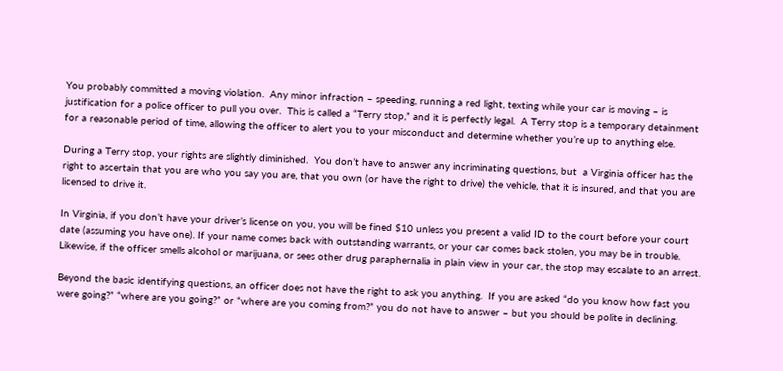You probably committed a moving violation.  Any minor infraction – speeding, running a red light, texting while your car is moving – is justification for a police officer to pull you over.  This is called a “Terry stop,” and it is perfectly legal.  A Terry stop is a temporary detainment for a reasonable period of time, allowing the officer to alert you to your misconduct and determine whether you’re up to anything else.

During a Terry stop, your rights are slightly diminished.  You don’t have to answer any incriminating questions, but  a Virginia officer has the right to ascertain that you are who you say you are, that you own (or have the right to drive) the vehicle, that it is insured, and that you are licensed to drive it.

In Virginia, if you don’t have your driver’s license on you, you will be fined $10 unless you present a valid ID to the court before your court date (assuming you have one). If your name comes back with outstanding warrants, or your car comes back stolen, you may be in trouble.  Likewise, if the officer smells alcohol or marijuana, or sees other drug paraphernalia in plain view in your car, the stop may escalate to an arrest.

Beyond the basic identifying questions, an officer does not have the right to ask you anything.  If you are asked “do you know how fast you were going?” “where are you going?” or “where are you coming from?” you do not have to answer – but you should be polite in declining.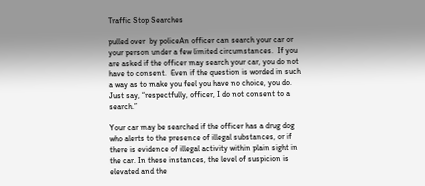Traffic Stop Searches

pulled over  by policeAn officer can search your car or your person under a few limited circumstances.  If you are asked if the officer may search your car, you do not have to consent.  Even if the question is worded in such a way as to make you feel you have no choice, you do.  Just say, “respectfully, officer, I do not consent to a search.”

Your car may be searched if the officer has a drug dog who alerts to the presence of illegal substances, or if there is evidence of illegal activity within plain sight in the car. In these instances, the level of suspicion is elevated and the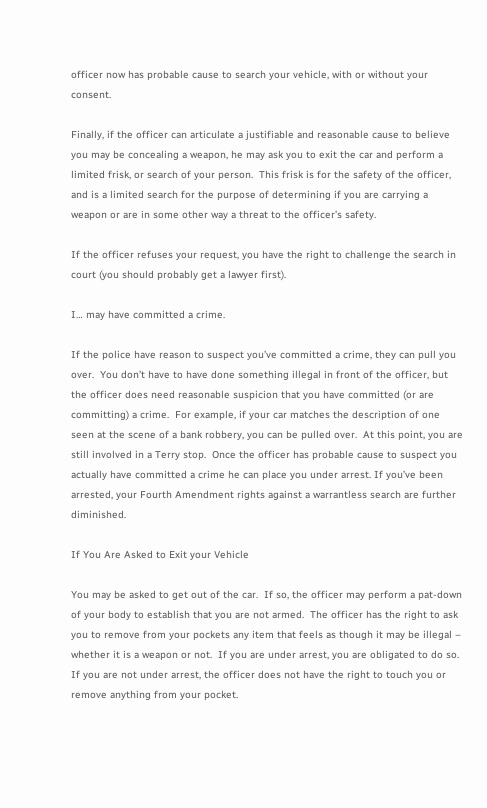officer now has probable cause to search your vehicle, with or without your consent.

Finally, if the officer can articulate a justifiable and reasonable cause to believe you may be concealing a weapon, he may ask you to exit the car and perform a limited frisk, or search of your person.  This frisk is for the safety of the officer, and is a limited search for the purpose of determining if you are carrying a weapon or are in some other way a threat to the officer’s safety.

If the officer refuses your request, you have the right to challenge the search in court (you should probably get a lawyer first).

I… may have committed a crime.

If the police have reason to suspect you’ve committed a crime, they can pull you over.  You don’t have to have done something illegal in front of the officer, but the officer does need reasonable suspicion that you have committed (or are committing) a crime.  For example, if your car matches the description of one seen at the scene of a bank robbery, you can be pulled over.  At this point, you are still involved in a Terry stop.  Once the officer has probable cause to suspect you actually have committed a crime he can place you under arrest. If you’ve been arrested, your Fourth Amendment rights against a warrantless search are further diminished.

If You Are Asked to Exit your Vehicle

You may be asked to get out of the car.  If so, the officer may perform a pat-down of your body to establish that you are not armed.  The officer has the right to ask you to remove from your pockets any item that feels as though it may be illegal – whether it is a weapon or not.  If you are under arrest, you are obligated to do so. If you are not under arrest, the officer does not have the right to touch you or remove anything from your pocket.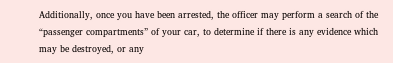Additionally, once you have been arrested, the officer may perform a search of the “passenger compartments” of your car, to determine if there is any evidence which may be destroyed, or any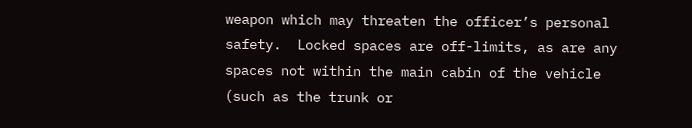weapon which may threaten the officer’s personal safety.  Locked spaces are off-limits, as are any spaces not within the main cabin of the vehicle (such as the trunk or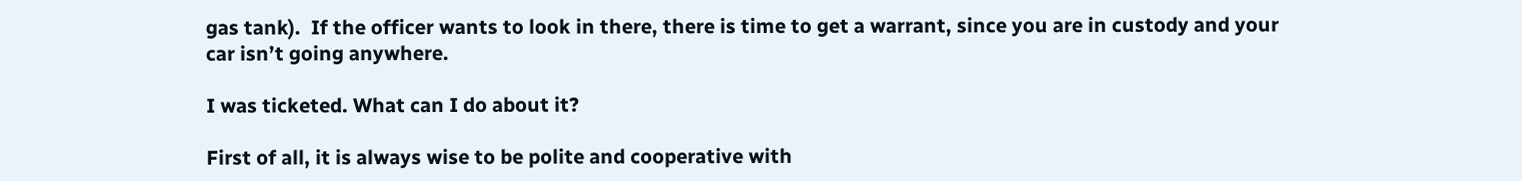gas tank).  If the officer wants to look in there, there is time to get a warrant, since you are in custody and your car isn’t going anywhere.

I was ticketed. What can I do about it?

First of all, it is always wise to be polite and cooperative with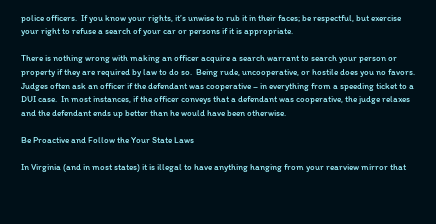police officers.  If you know your rights, it’s unwise to rub it in their faces; be respectful, but exercise your right to refuse a search of your car or persons if it is appropriate.

There is nothing wrong with making an officer acquire a search warrant to search your person or property if they are required by law to do so.  Being rude, uncooperative, or hostile does you no favors. Judges often ask an officer if the defendant was cooperative – in everything from a speeding ticket to a DUI case.  In most instances, if the officer conveys that a defendant was cooperative, the judge relaxes and the defendant ends up better than he would have been otherwise.

Be Proactive and Follow the Your State Laws

In Virginia (and in most states) it is illegal to have anything hanging from your rearview mirror that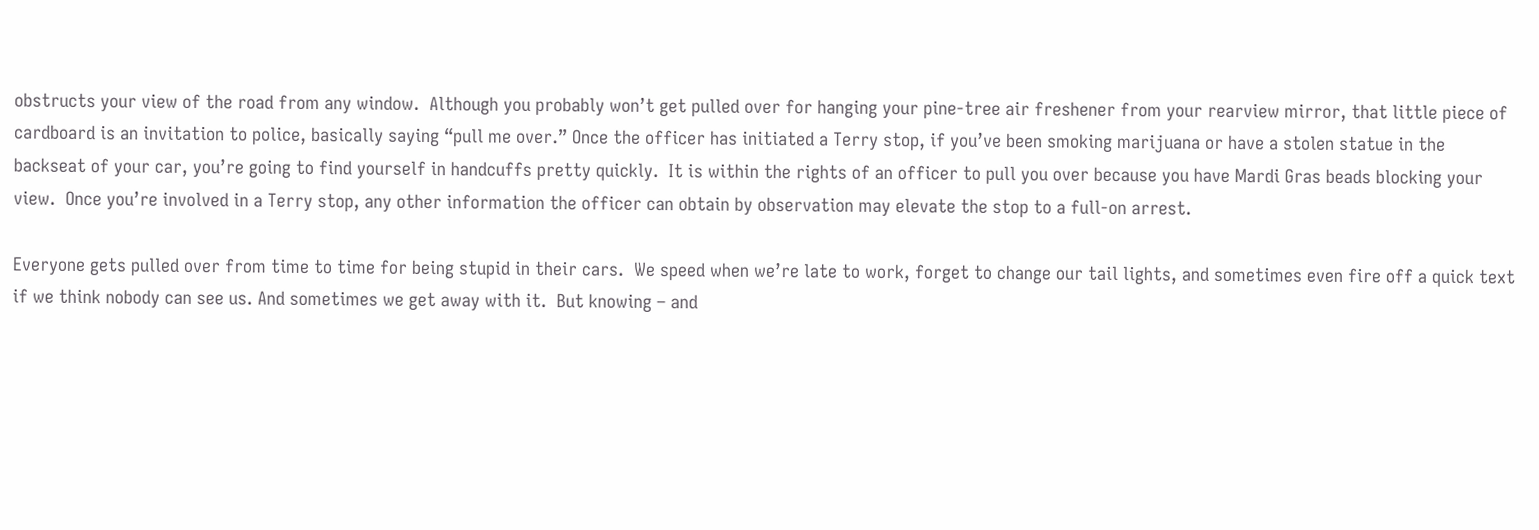obstructs your view of the road from any window.  Although you probably won’t get pulled over for hanging your pine-tree air freshener from your rearview mirror, that little piece of cardboard is an invitation to police, basically saying “pull me over.” Once the officer has initiated a Terry stop, if you’ve been smoking marijuana or have a stolen statue in the backseat of your car, you’re going to find yourself in handcuffs pretty quickly.  It is within the rights of an officer to pull you over because you have Mardi Gras beads blocking your view.  Once you’re involved in a Terry stop, any other information the officer can obtain by observation may elevate the stop to a full-on arrest.

Everyone gets pulled over from time to time for being stupid in their cars.  We speed when we’re late to work, forget to change our tail lights, and sometimes even fire off a quick text if we think nobody can see us. And sometimes we get away with it.  But knowing – and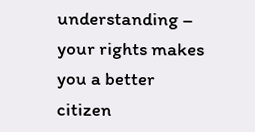understanding – your rights makes you a better citizen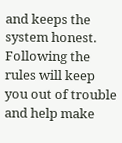and keeps the system honest. Following the rules will keep you out of trouble and help make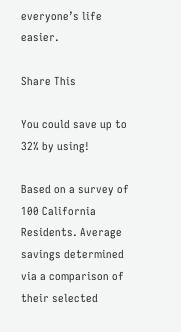everyone’s life easier.

Share This

You could save up to 32% by using!

Based on a survey of 100 California Residents. Average savings determined via a comparison of their selected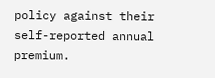policy against their self-reported annual premium.